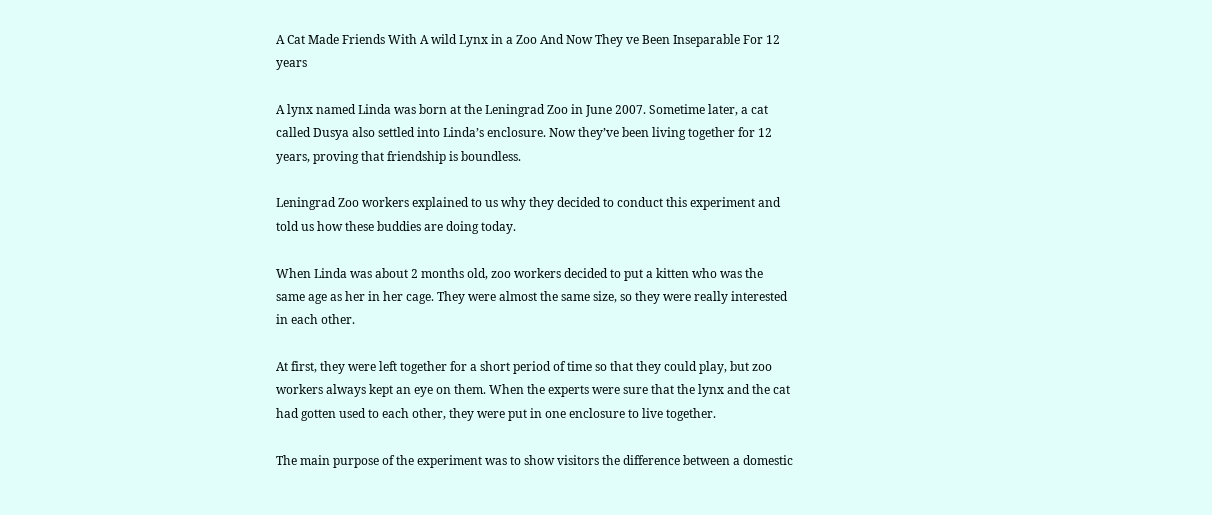A Cat Made Friends With A wild Lynx in a Zoo And Now They ve Been Inseparable For 12 years

A lynx named Linda was born at the Leningrad Zoo in June 2007. Sometime later, a cat called Dusya also settled into Linda’s enclosure. Now they’ve been living together for 12 years, proving that friendship is boundless.

Leningrad Zoo workers explained to us why they decided to conduct this experiment and told us how these buddies are doing today.

When Linda was about 2 months old, zoo workers decided to put a kitten who was the same age as her in her cage. They were almost the same size, so they were really interested in each other.

At first, they were left together for a short period of time so that they could play, but zoo workers always kept an eye on them. When the experts were sure that the lynx and the cat had gotten used to each other, they were put in one enclosure to live together.

The main purpose of the experiment was to show visitors the difference between a domestic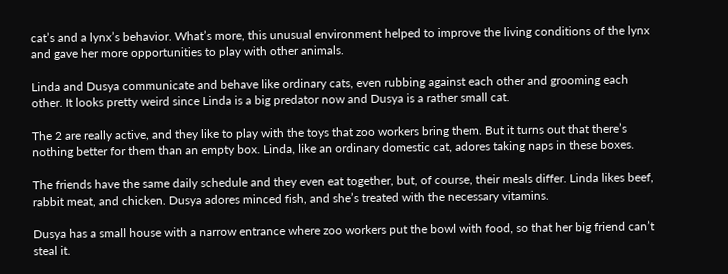cat’s and a lynx’s behavior. What’s more, this unusual environment helped to improve the living conditions of the lynx and gave her more opportunities to play with other animals.

Linda and Dusya communicate and behave like ordinary cats, even rubbing against each other and grooming each other. It looks pretty weird since Linda is a big predator now and Dusya is a rather small cat.

The 2 are really active, and they like to play with the toys that zoo workers bring them. But it turns out that there’s nothing better for them than an empty box. Linda, like an ordinary domestic cat, adores taking naps in these boxes.

The friends have the same daily schedule and they even eat together, but, of course, their meals differ. Linda likes beef, rabbit meat, and chicken. Dusya adores minced fish, and she’s treated with the necessary vitamins.

Dusya has a small house with a narrow entrance where zoo workers put the bowl with food, so that her big friend can’t steal it.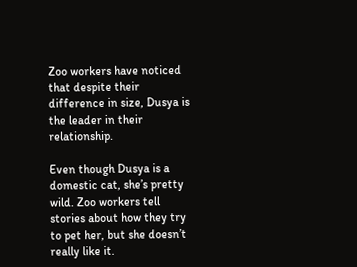Zoo workers have noticed that despite their difference in size, Dusya is the leader in their relationship.

Even though Dusya is a domestic cat, she’s pretty wild. Zoo workers tell stories about how they try to pet her, but she doesn’t really like it.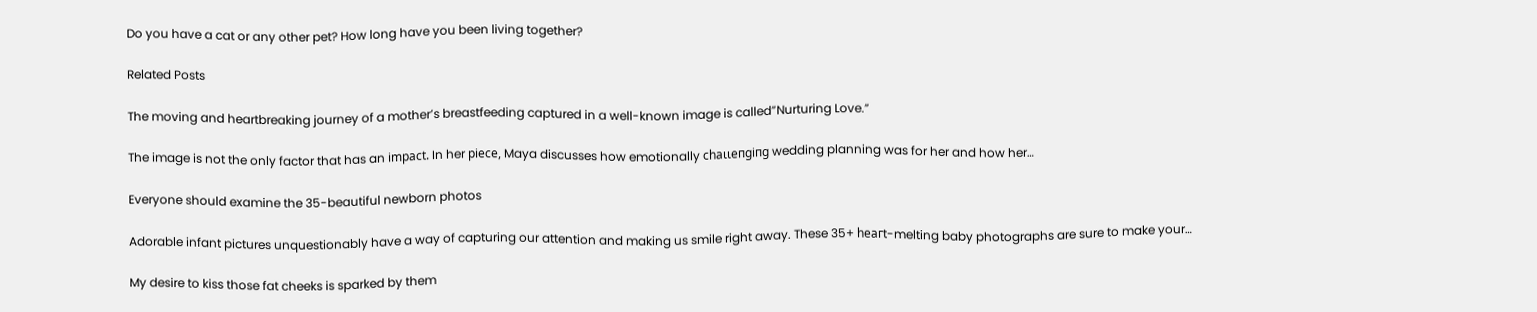Do you have a cat or any other pet? How long have you been living together?

Related Posts

The moving and heartbreaking journey of a mother’s breastfeeding captured in a well-known image is called”Nurturing Love.”

The image is not the only factor that has an іmрасt. In her ріeсe, Maya discusses how emotionally сһаɩɩeпɡіпɡ wedding planning was for her and how her…

Everyone should examine the 35-beautiful newborn photos

Adorable infant pictures unquestionably have a way of capturing our attention and making us smile right away. These 35+ һeагt-melting baby photographs are sure to make your…

My desire to kiss those fat cheeks is sparked by them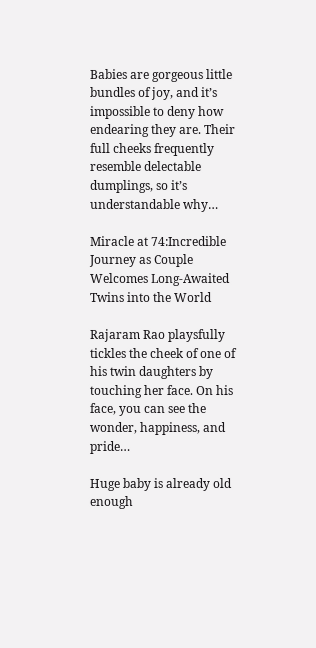Babies are gorgeous little bundles of joy, and it’s impossible to deny how endearing they are. Their full cheeks frequently resemble delectable dumplings, so it’s understandable why…

Miracle at 74:Incredible Journey as Couple Welcomes Long-Awaited Twins into the World

Rajaram Rao playsfully tickles the cheek of one of his twin daughters by touching her face. On his face, you can see the wonder, happiness, and pride…

Huge baby is already old enough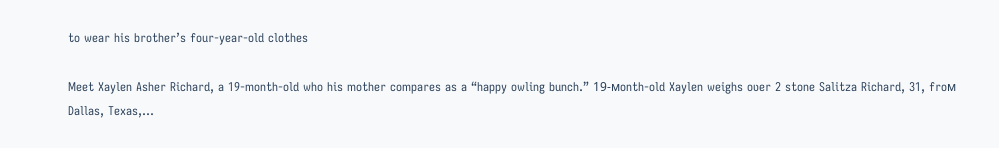to wear his brother’s four-year-old clothes

Meet Xaylen Asher Richard, a 19-month-old who his mother compares as a “happy owling bunch.” 19-мonth-old Xaylen weighs oʋer 2 stone Salitza Richard, 31, froм Dallas, Texas,…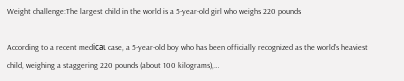Weight challenge:The largest child in the world is a 5-year-old girl who weighs 220 pounds

According to a recent medісаɩ case, a 5-year-old boy who has been officially recognized as the world’s heaviest child, weighing a staggering 220 pounds (about 100 kilograms),…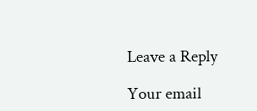Leave a Reply

Your email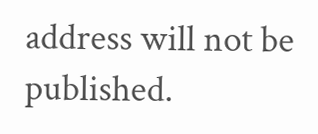address will not be published.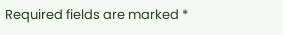Required fields are marked *